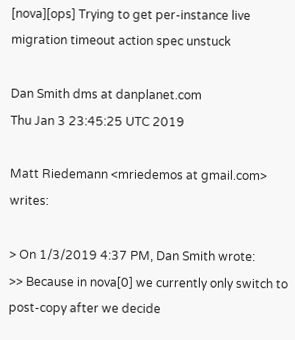[nova][ops] Trying to get per-instance live migration timeout action spec unstuck

Dan Smith dms at danplanet.com
Thu Jan 3 23:45:25 UTC 2019

Matt Riedemann <mriedemos at gmail.com> writes:

> On 1/3/2019 4:37 PM, Dan Smith wrote:
>> Because in nova[0] we currently only switch to post-copy after we decide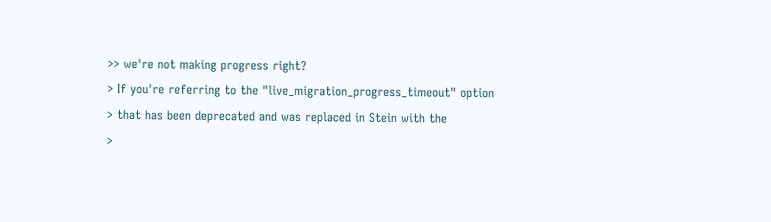>> we're not making progress right?
> If you're referring to the "live_migration_progress_timeout" option
> that has been deprecated and was replaced in Stein with the
>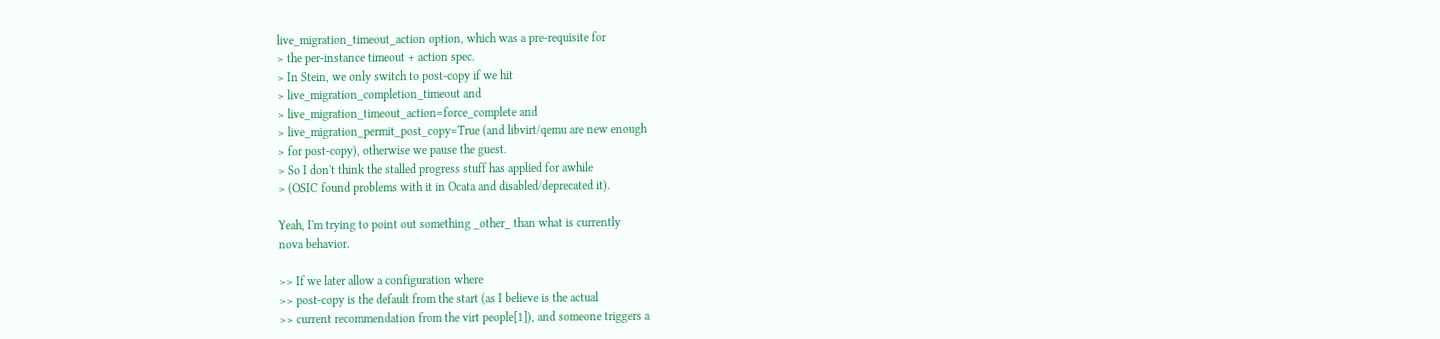live_migration_timeout_action option, which was a pre-requisite for
> the per-instance timeout + action spec.
> In Stein, we only switch to post-copy if we hit
> live_migration_completion_timeout and
> live_migration_timeout_action=force_complete and
> live_migration_permit_post_copy=True (and libvirt/qemu are new enough
> for post-copy), otherwise we pause the guest.
> So I don't think the stalled progress stuff has applied for awhile
> (OSIC found problems with it in Ocata and disabled/deprecated it).

Yeah, I'm trying to point out something _other_ than what is currently
nova behavior.

>> If we later allow a configuration where
>> post-copy is the default from the start (as I believe is the actual
>> current recommendation from the virt people[1]), and someone triggers a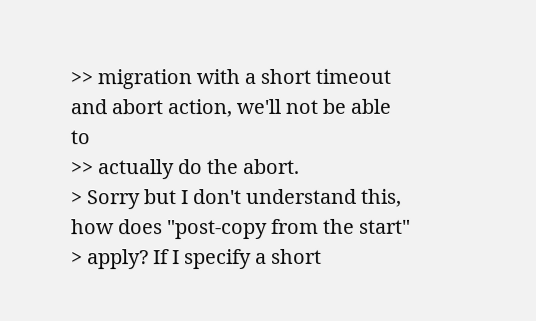>> migration with a short timeout and abort action, we'll not be able to
>> actually do the abort.
> Sorry but I don't understand this, how does "post-copy from the start"
> apply? If I specify a short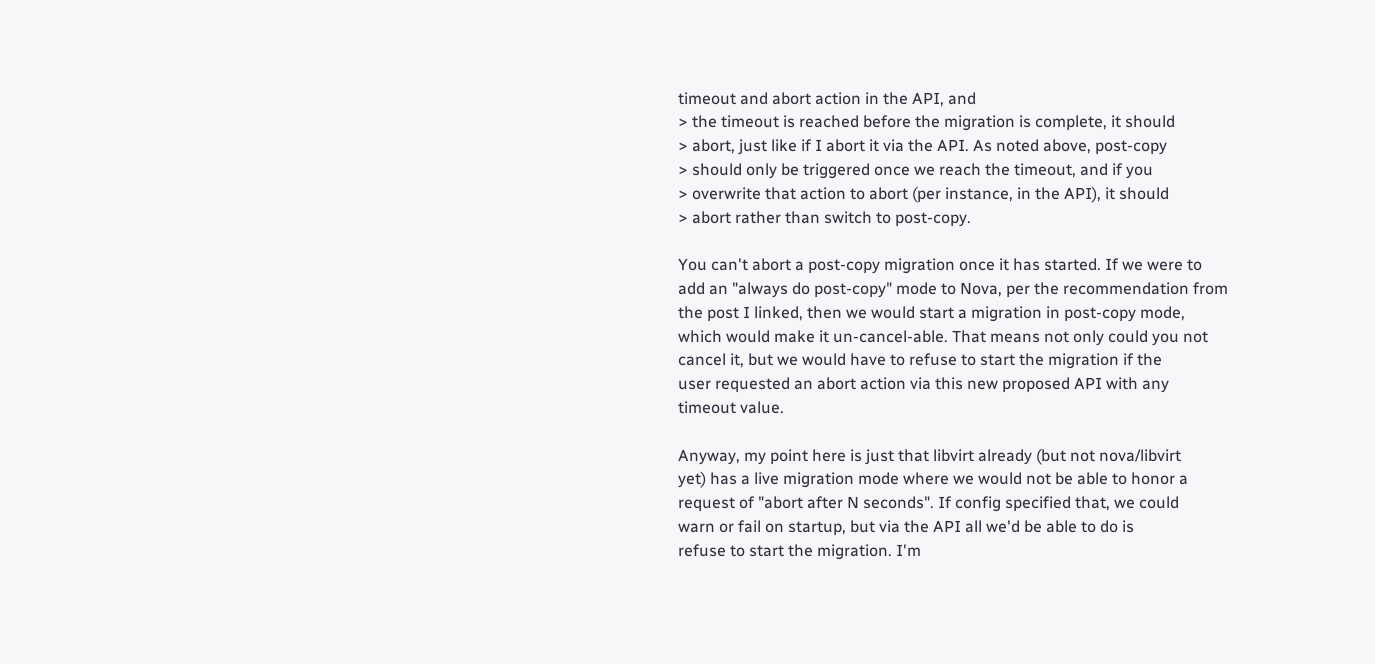timeout and abort action in the API, and
> the timeout is reached before the migration is complete, it should
> abort, just like if I abort it via the API. As noted above, post-copy
> should only be triggered once we reach the timeout, and if you
> overwrite that action to abort (per instance, in the API), it should
> abort rather than switch to post-copy.

You can't abort a post-copy migration once it has started. If we were to
add an "always do post-copy" mode to Nova, per the recommendation from
the post I linked, then we would start a migration in post-copy mode,
which would make it un-cancel-able. That means not only could you not
cancel it, but we would have to refuse to start the migration if the
user requested an abort action via this new proposed API with any
timeout value.

Anyway, my point here is just that libvirt already (but not nova/libvirt
yet) has a live migration mode where we would not be able to honor a
request of "abort after N seconds". If config specified that, we could
warn or fail on startup, but via the API all we'd be able to do is
refuse to start the migration. I'm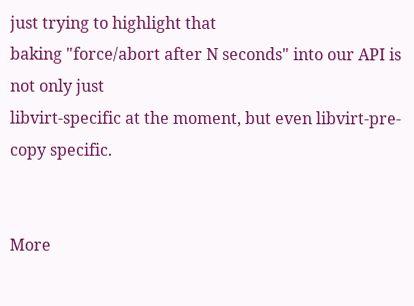just trying to highlight that
baking "force/abort after N seconds" into our API is not only just
libvirt-specific at the moment, but even libvirt-pre-copy specific.


More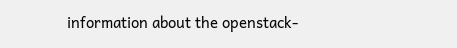information about the openstack-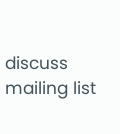discuss mailing list